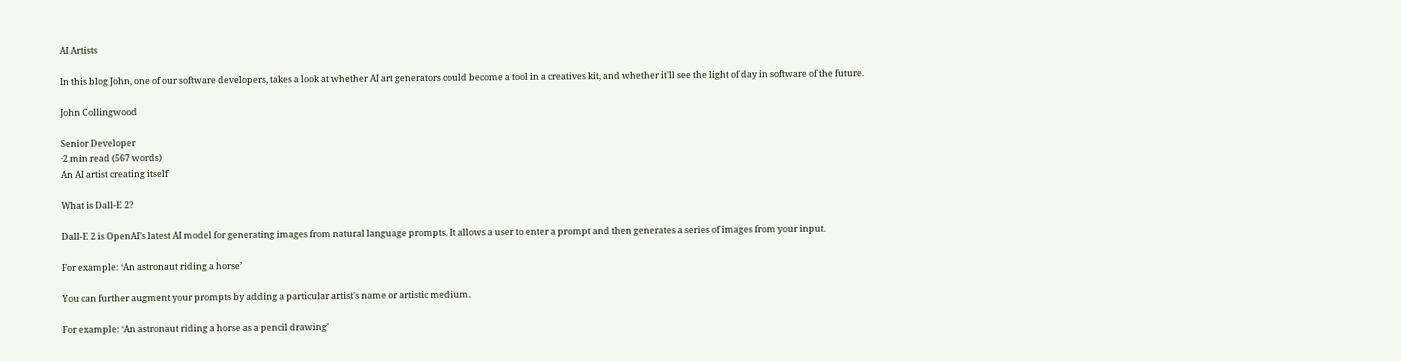AI Artists

In this blog John, one of our software developers, takes a look at whether AI art generators could become a tool in a creatives kit, and whether it'll see the light of day in software of the future.

John Collingwood

Senior Developer
·2 min read (567 words)
An AI artist creating itself

What is Dall-E 2?

Dall-E 2 is OpenAI’s latest AI model for generating images from natural language prompts. It allows a user to enter a prompt and then generates a series of images from your input.

For example: ‘An astronaut riding a horse’

You can further augment your prompts by adding a particular artist's name or artistic medium.

For example: ‘An astronaut riding a horse as a pencil drawing’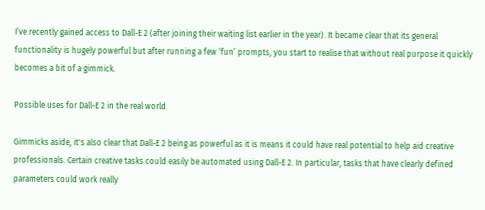I’ve recently gained access to Dall-E 2 (after joining their waiting list earlier in the year). It became clear that its general functionality is hugely powerful but after running a few ‘fun’ prompts, you start to realise that without real purpose it quickly becomes a bit of a gimmick.

Possible uses for Dall-E 2 in the real world

Gimmicks aside, it's also clear that Dall-E 2 being as powerful as it is means it could have real potential to help aid creative professionals. Certain creative tasks could easily be automated using Dall-E 2. In particular, tasks that have clearly defined parameters could work really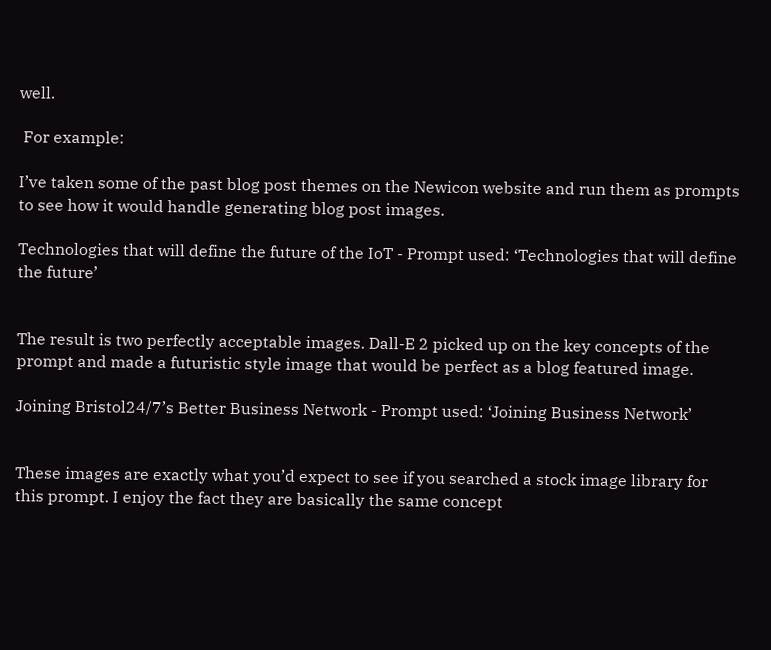well.

 For example:

I’ve taken some of the past blog post themes on the Newicon website and run them as prompts to see how it would handle generating blog post images.

Technologies that will define the future of the IoT - Prompt used: ‘Technologies that will define the future’


The result is two perfectly acceptable images. Dall-E 2 picked up on the key concepts of the prompt and made a futuristic style image that would be perfect as a blog featured image.

Joining Bristol24/7’s Better Business Network - Prompt used: ‘Joining Business Network’


These images are exactly what you’d expect to see if you searched a stock image library for this prompt. I enjoy the fact they are basically the same concept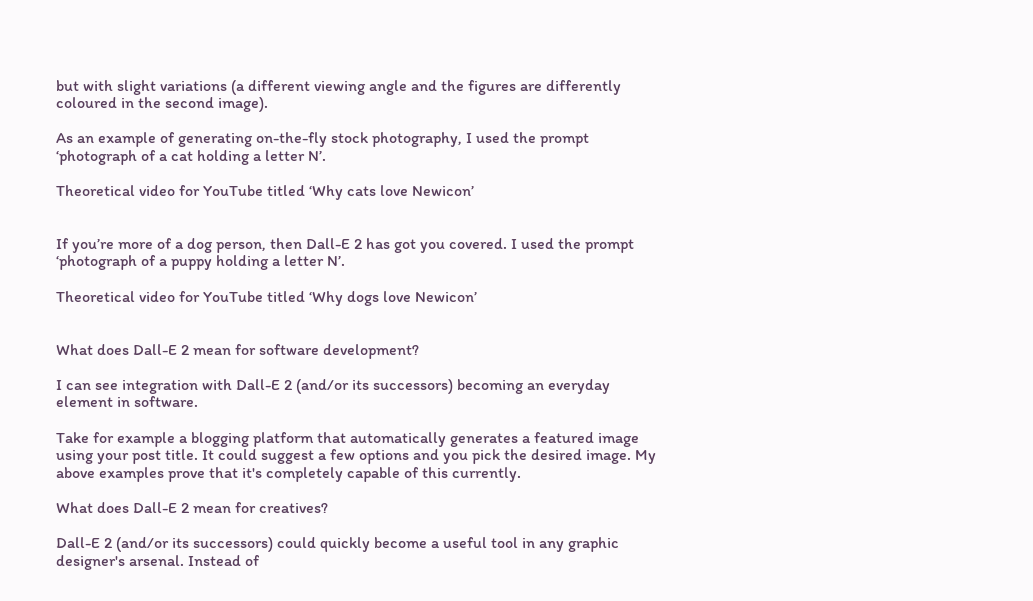but with slight variations (a different viewing angle and the figures are differently coloured in the second image).

As an example of generating on-the-fly stock photography, I used the prompt ‘photograph of a cat holding a letter N’.

Theoretical video for YouTube titled ‘Why cats love Newicon’


If you’re more of a dog person, then Dall-E 2 has got you covered. I used the prompt ‘photograph of a puppy holding a letter N’.

Theoretical video for YouTube titled ‘Why dogs love Newicon’


What does Dall-E 2 mean for software development?

I can see integration with Dall-E 2 (and/or its successors) becoming an everyday element in software.

Take for example a blogging platform that automatically generates a featured image using your post title. It could suggest a few options and you pick the desired image. My above examples prove that it's completely capable of this currently.

What does Dall-E 2 mean for creatives?

Dall-E 2 (and/or its successors) could quickly become a useful tool in any graphic designer's arsenal. Instead of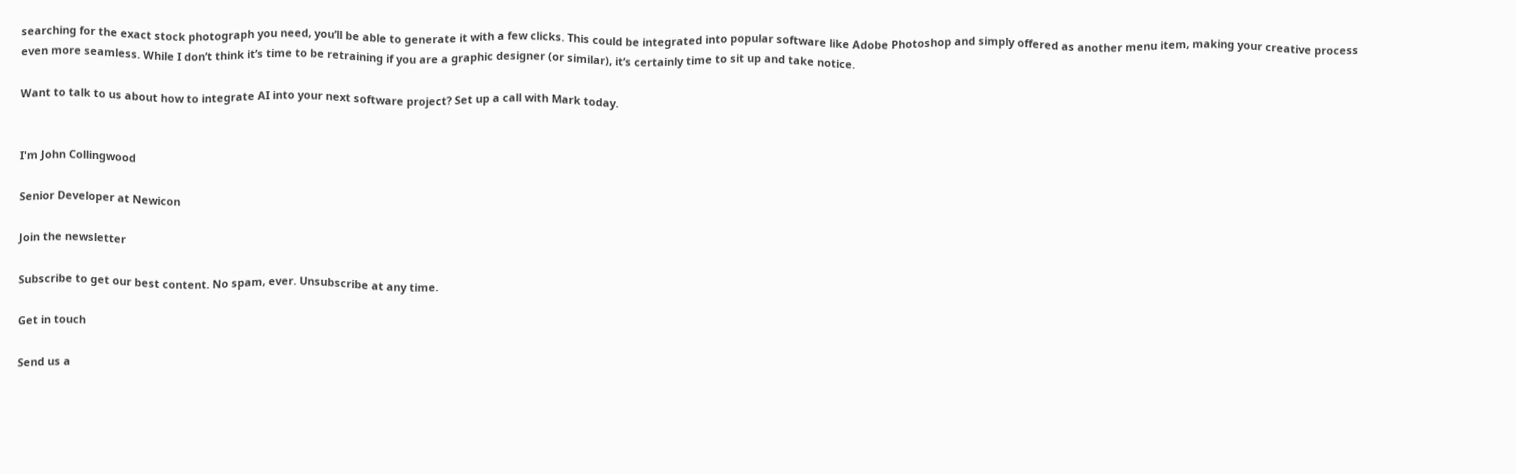searching for the exact stock photograph you need, you’ll be able to generate it with a few clicks. This could be integrated into popular software like Adobe Photoshop and simply offered as another menu item, making your creative process even more seamless. While I don’t think it’s time to be retraining if you are a graphic designer (or similar), it’s certainly time to sit up and take notice.

Want to talk to us about how to integrate AI into your next software project? Set up a call with Mark today.


I'm John Collingwood

Senior Developer at Newicon

Join the newsletter

Subscribe to get our best content. No spam, ever. Unsubscribe at any time.

Get in touch

Send us a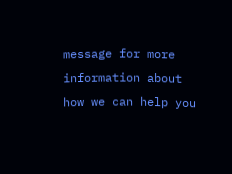message for more information about how we can help you